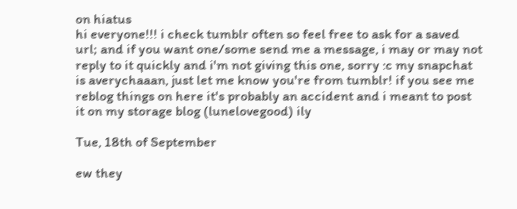on hiatus
hi everyone!!! i check tumblr often so feel free to ask for a saved url; and if you want one/some send me a message, i may or may not reply to it quickly and i'm not giving this one, sorry :c my snapchat is averychaaan, just let me know you're from tumblr! if you see me reblog things on here it's probably an accident and i meant to post it on my storage blog (lunelovegood) ily

Tue, 18th of September

ew they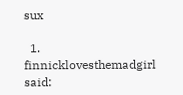sux

  1. finnicklovesthemadgirl said: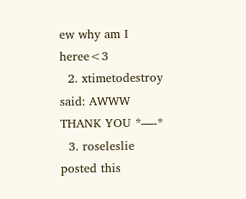ew why am I heree<3
  2. xtimetodestroy said: AWWW THANK YOU *—-*
  3. roseleslie posted this